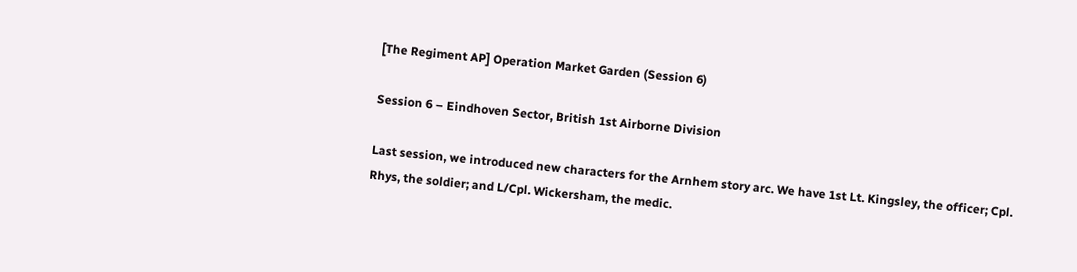[The Regiment AP] Operation Market Garden (Session 6)

Session 6 – Eindhoven Sector, British 1st Airborne Division

Last session, we introduced new characters for the Arnhem story arc. We have 1st Lt. Kingsley, the officer; Cpl. Rhys, the soldier; and L/Cpl. Wickersham, the medic.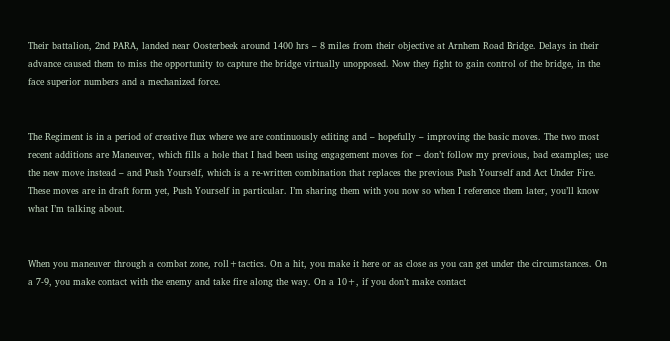Their battalion, 2nd PARA, landed near Oosterbeek around 1400 hrs – 8 miles from their objective at Arnhem Road Bridge. Delays in their advance caused them to miss the opportunity to capture the bridge virtually unopposed. Now they fight to gain control of the bridge, in the face superior numbers and a mechanized force.


The Regiment is in a period of creative flux where we are continuously editing and – hopefully – improving the basic moves. The two most recent additions are Maneuver, which fills a hole that I had been using engagement moves for – don’t follow my previous, bad examples; use the new move instead – and Push Yourself, which is a re-written combination that replaces the previous Push Yourself and Act Under Fire. These moves are in draft form yet, Push Yourself in particular. I’m sharing them with you now so when I reference them later, you’ll know what I’m talking about.


When you maneuver through a combat zone, roll+tactics. On a hit, you make it here or as close as you can get under the circumstances. On a 7-9, you make contact with the enemy and take fire along the way. On a 10+, if you don’t make contact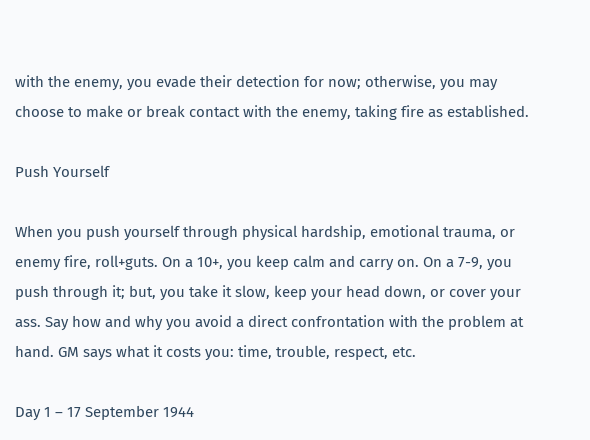with the enemy, you evade their detection for now; otherwise, you may choose to make or break contact with the enemy, taking fire as established.

Push Yourself

When you push yourself through physical hardship, emotional trauma, or enemy fire, roll+guts. On a 10+, you keep calm and carry on. On a 7-9, you push through it; but, you take it slow, keep your head down, or cover your ass. Say how and why you avoid a direct confrontation with the problem at hand. GM says what it costs you: time, trouble, respect, etc.

Day 1 – 17 September 1944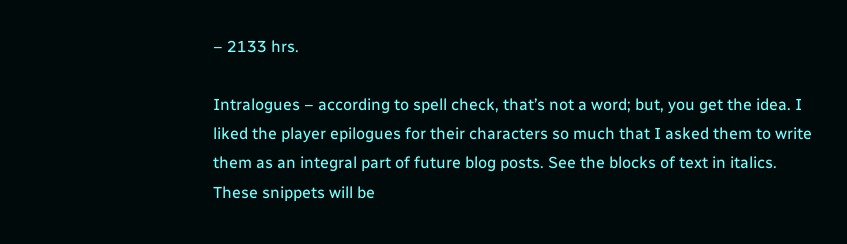– 2133 hrs.

Intralogues – according to spell check, that’s not a word; but, you get the idea. I liked the player epilogues for their characters so much that I asked them to write them as an integral part of future blog posts. See the blocks of text in italics. These snippets will be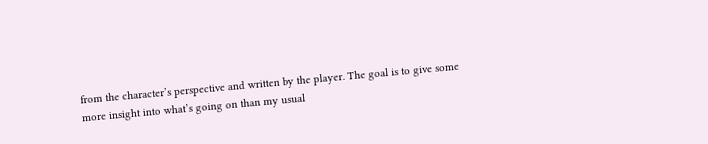from the character’s perspective and written by the player. The goal is to give some more insight into what’s going on than my usual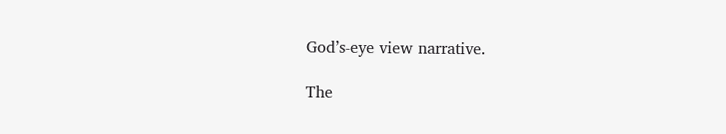God’s-eye view narrative.

The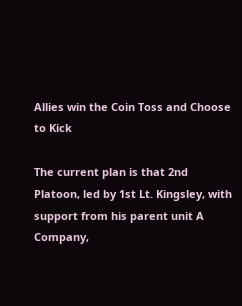Allies win the Coin Toss and Choose to Kick

The current plan is that 2nd Platoon, led by 1st Lt. Kingsley, with support from his parent unit A Company,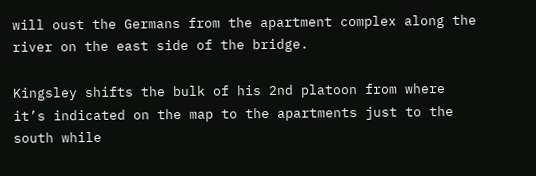will oust the Germans from the apartment complex along the river on the east side of the bridge.

Kingsley shifts the bulk of his 2nd platoon from where it’s indicated on the map to the apartments just to the south while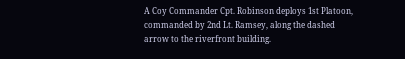A Coy Commander Cpt. Robinson deploys 1st Platoon, commanded by 2nd Lt. Ramsey, along the dashed arrow to the riverfront building.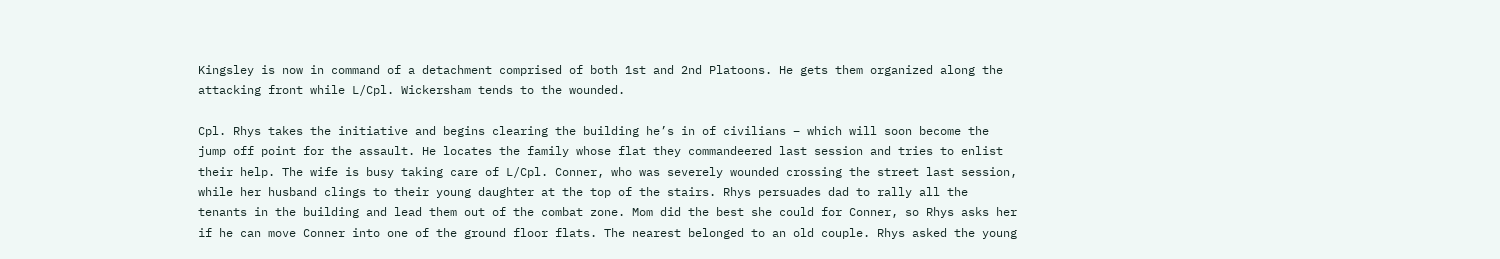Kingsley is now in command of a detachment comprised of both 1st and 2nd Platoons. He gets them organized along the attacking front while L/Cpl. Wickersham tends to the wounded.

Cpl. Rhys takes the initiative and begins clearing the building he’s in of civilians – which will soon become the jump off point for the assault. He locates the family whose flat they commandeered last session and tries to enlist their help. The wife is busy taking care of L/Cpl. Conner, who was severely wounded crossing the street last session, while her husband clings to their young daughter at the top of the stairs. Rhys persuades dad to rally all the tenants in the building and lead them out of the combat zone. Mom did the best she could for Conner, so Rhys asks her if he can move Conner into one of the ground floor flats. The nearest belonged to an old couple. Rhys asked the young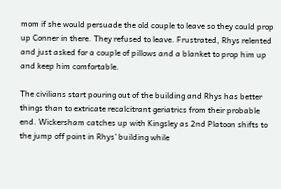mom if she would persuade the old couple to leave so they could prop up Conner in there. They refused to leave. Frustrated, Rhys relented and just asked for a couple of pillows and a blanket to prop him up and keep him comfortable.

The civilians start pouring out of the building and Rhys has better things than to extricate recalcitrant geriatrics from their probable end. Wickersham catches up with Kingsley as 2nd Platoon shifts to the jump off point in Rhys’ building while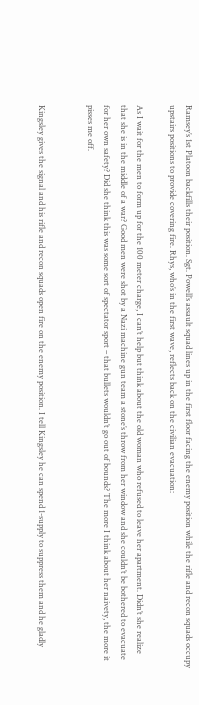Ramsey’s 1st Platoon backfills their position. Sgt. Powell’s assault squad lines up in the first floor facing the enemy position while the rifle and recon squads occupy upstairs positions to provide covering fire. Rhys, who’s in the first wave, reflects back on the civilian evacuation:

As I wait for the men to form up for the 100 meter charge, I can’t help but think about the old woman who refused to leave her apartment. Didn’t she realize that she is in the middle of a war? Good men were shot by a Nazi machine gun team a stone’s throw from her window and she couldn’t be bothered to evacuate for her own safety? Did she think this was some sort of spectator sport – that bullets wouldn’t go out of bounds? The more I think about her naivety, the more it pisses me off.


Kingsley gives the signal and his rifle and recon squads open fire on the enemy position. I tell Kingsley he can spend 1-supply to suppress them and he gladly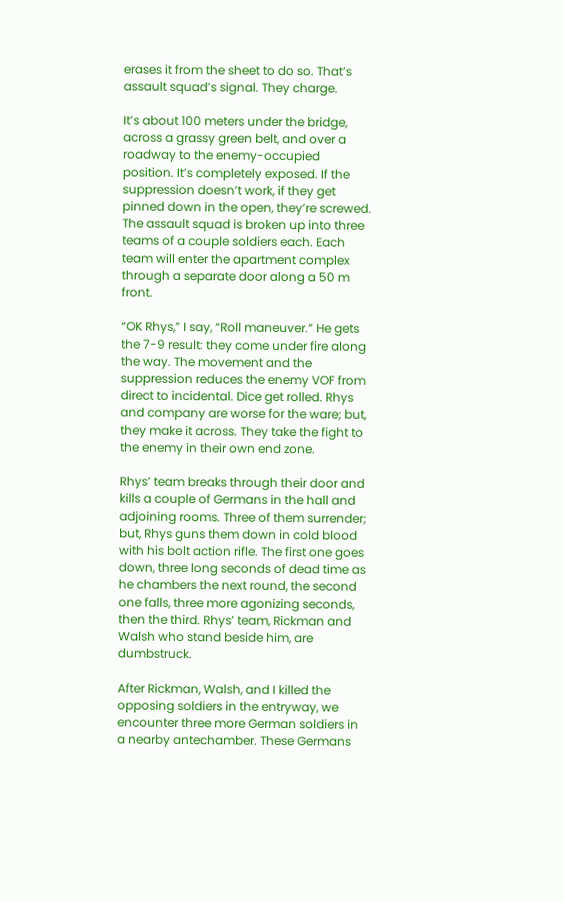erases it from the sheet to do so. That’s assault squad’s signal. They charge.

It’s about 100 meters under the bridge, across a grassy green belt, and over a roadway to the enemy-occupied position. It’s completely exposed. If the suppression doesn’t work, if they get pinned down in the open, they’re screwed. The assault squad is broken up into three teams of a couple soldiers each. Each team will enter the apartment complex through a separate door along a 50 m front.

“OK Rhys,” I say, “Roll maneuver.” He gets the 7-9 result: they come under fire along the way. The movement and the suppression reduces the enemy VOF from direct to incidental. Dice get rolled. Rhys and company are worse for the ware; but, they make it across. They take the fight to the enemy in their own end zone.

Rhys’ team breaks through their door and kills a couple of Germans in the hall and adjoining rooms. Three of them surrender; but, Rhys guns them down in cold blood with his bolt action rifle. The first one goes down, three long seconds of dead time as he chambers the next round, the second one falls, three more agonizing seconds, then the third. Rhys’ team, Rickman and Walsh who stand beside him, are dumbstruck.

After Rickman, Walsh, and I killed the opposing soldiers in the entryway, we encounter three more German soldiers in a nearby antechamber. These Germans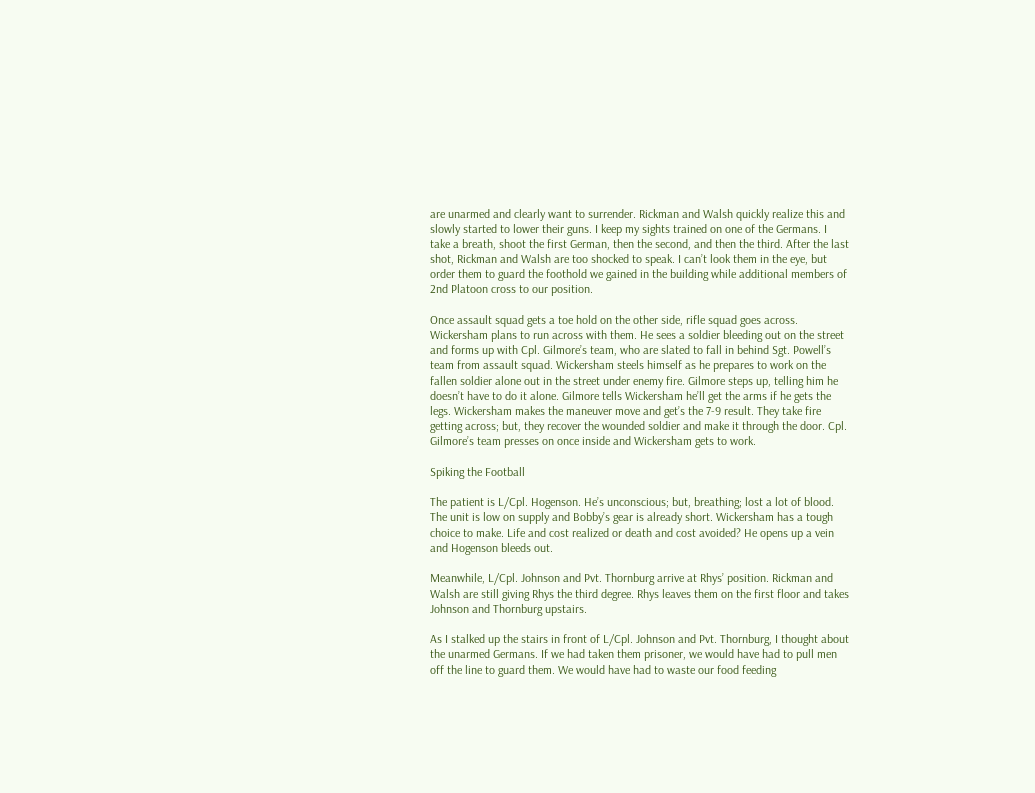are unarmed and clearly want to surrender. Rickman and Walsh quickly realize this and slowly started to lower their guns. I keep my sights trained on one of the Germans. I take a breath, shoot the first German, then the second, and then the third. After the last shot, Rickman and Walsh are too shocked to speak. I can’t look them in the eye, but order them to guard the foothold we gained in the building while additional members of 2nd Platoon cross to our position.

Once assault squad gets a toe hold on the other side, rifle squad goes across. Wickersham plans to run across with them. He sees a soldier bleeding out on the street and forms up with Cpl. Gilmore’s team, who are slated to fall in behind Sgt. Powell’s team from assault squad. Wickersham steels himself as he prepares to work on the fallen soldier alone out in the street under enemy fire. Gilmore steps up, telling him he doesn’t have to do it alone. Gilmore tells Wickersham he’ll get the arms if he gets the legs. Wickersham makes the maneuver move and get’s the 7-9 result. They take fire getting across; but, they recover the wounded soldier and make it through the door. Cpl. Gilmore’s team presses on once inside and Wickersham gets to work.

Spiking the Football

The patient is L/Cpl. Hogenson. He’s unconscious; but, breathing; lost a lot of blood. The unit is low on supply and Bobby’s gear is already short. Wickersham has a tough choice to make. Life and cost realized or death and cost avoided? He opens up a vein and Hogenson bleeds out.

Meanwhile, L/Cpl. Johnson and Pvt. Thornburg arrive at Rhys’ position. Rickman and Walsh are still giving Rhys the third degree. Rhys leaves them on the first floor and takes Johnson and Thornburg upstairs.

As I stalked up the stairs in front of L/Cpl. Johnson and Pvt. Thornburg, I thought about the unarmed Germans. If we had taken them prisoner, we would have had to pull men off the line to guard them. We would have had to waste our food feeding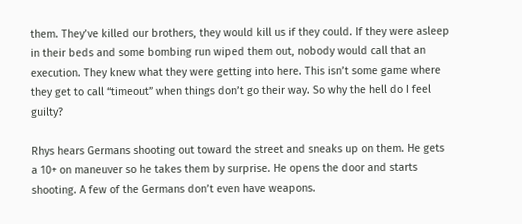them. They’ve killed our brothers, they would kill us if they could. If they were asleep in their beds and some bombing run wiped them out, nobody would call that an execution. They knew what they were getting into here. This isn’t some game where they get to call “timeout” when things don’t go their way. So why the hell do I feel guilty?

Rhys hears Germans shooting out toward the street and sneaks up on them. He gets a 10+ on maneuver so he takes them by surprise. He opens the door and starts shooting. A few of the Germans don’t even have weapons.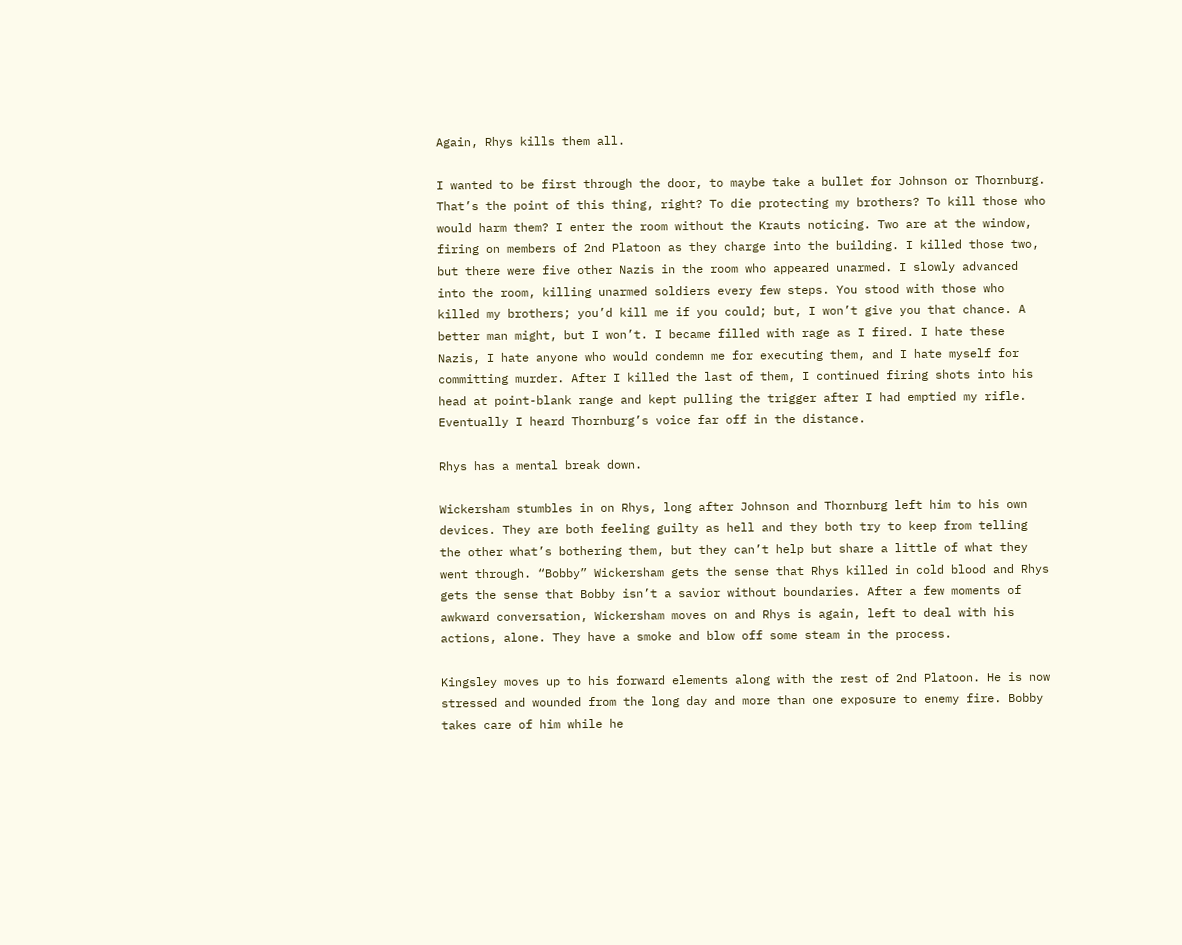Again, Rhys kills them all.

I wanted to be first through the door, to maybe take a bullet for Johnson or Thornburg. That’s the point of this thing, right? To die protecting my brothers? To kill those who would harm them? I enter the room without the Krauts noticing. Two are at the window, firing on members of 2nd Platoon as they charge into the building. I killed those two, but there were five other Nazis in the room who appeared unarmed. I slowly advanced into the room, killing unarmed soldiers every few steps. You stood with those who killed my brothers; you’d kill me if you could; but, I won’t give you that chance. A better man might, but I won’t. I became filled with rage as I fired. I hate these Nazis, I hate anyone who would condemn me for executing them, and I hate myself for committing murder. After I killed the last of them, I continued firing shots into his head at point-blank range and kept pulling the trigger after I had emptied my rifle. Eventually I heard Thornburg’s voice far off in the distance.

Rhys has a mental break down.

Wickersham stumbles in on Rhys, long after Johnson and Thornburg left him to his own devices. They are both feeling guilty as hell and they both try to keep from telling the other what’s bothering them, but they can’t help but share a little of what they went through. “Bobby” Wickersham gets the sense that Rhys killed in cold blood and Rhys gets the sense that Bobby isn’t a savior without boundaries. After a few moments of awkward conversation, Wickersham moves on and Rhys is again, left to deal with his actions, alone. They have a smoke and blow off some steam in the process.

Kingsley moves up to his forward elements along with the rest of 2nd Platoon. He is now stressed and wounded from the long day and more than one exposure to enemy fire. Bobby takes care of him while he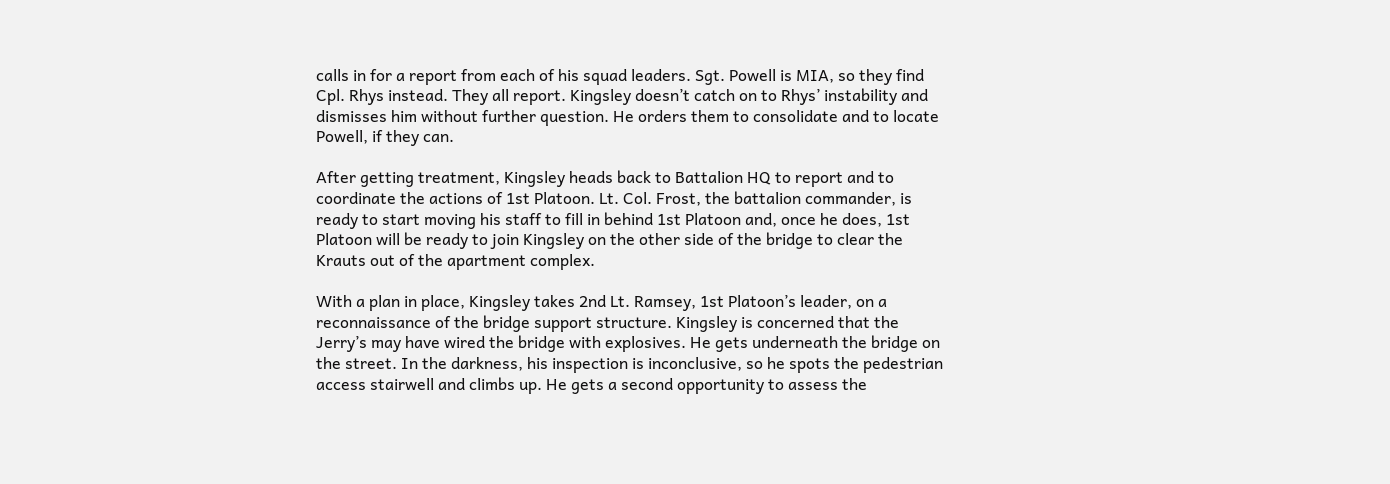calls in for a report from each of his squad leaders. Sgt. Powell is MIA, so they find Cpl. Rhys instead. They all report. Kingsley doesn’t catch on to Rhys’ instability and dismisses him without further question. He orders them to consolidate and to locate Powell, if they can.

After getting treatment, Kingsley heads back to Battalion HQ to report and to coordinate the actions of 1st Platoon. Lt. Col. Frost, the battalion commander, is ready to start moving his staff to fill in behind 1st Platoon and, once he does, 1st Platoon will be ready to join Kingsley on the other side of the bridge to clear the Krauts out of the apartment complex.

With a plan in place, Kingsley takes 2nd Lt. Ramsey, 1st Platoon’s leader, on a reconnaissance of the bridge support structure. Kingsley is concerned that the Jerry’s may have wired the bridge with explosives. He gets underneath the bridge on the street. In the darkness, his inspection is inconclusive, so he spots the pedestrian access stairwell and climbs up. He gets a second opportunity to assess the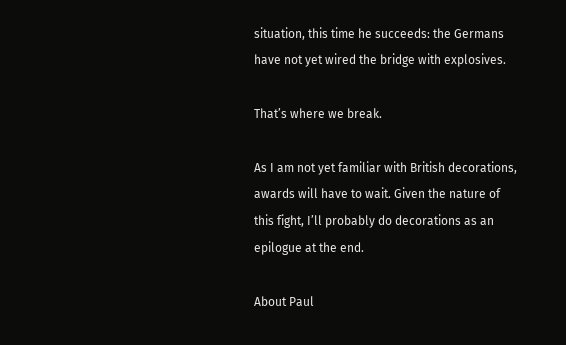situation, this time he succeeds: the Germans have not yet wired the bridge with explosives.

That’s where we break.

As I am not yet familiar with British decorations, awards will have to wait. Given the nature of this fight, I’ll probably do decorations as an epilogue at the end.

About Paul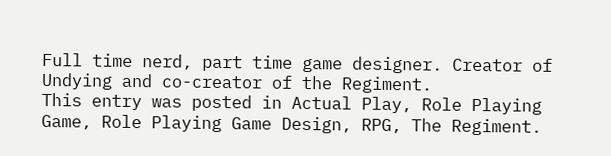Full time nerd, part time game designer. Creator of Undying and co-creator of the Regiment.
This entry was posted in Actual Play, Role Playing Game, Role Playing Game Design, RPG, The Regiment.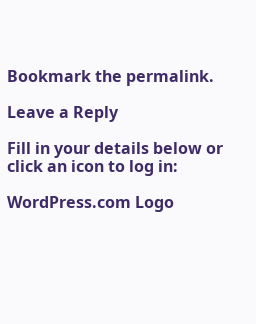Bookmark the permalink.

Leave a Reply

Fill in your details below or click an icon to log in:

WordPress.com Logo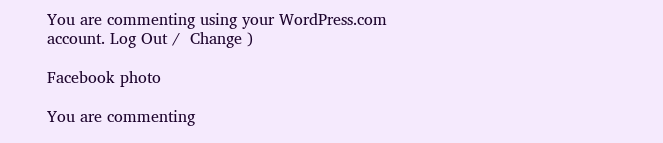You are commenting using your WordPress.com account. Log Out /  Change )

Facebook photo

You are commenting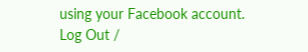using your Facebook account. Log Out /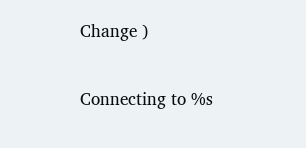Change )

Connecting to %s